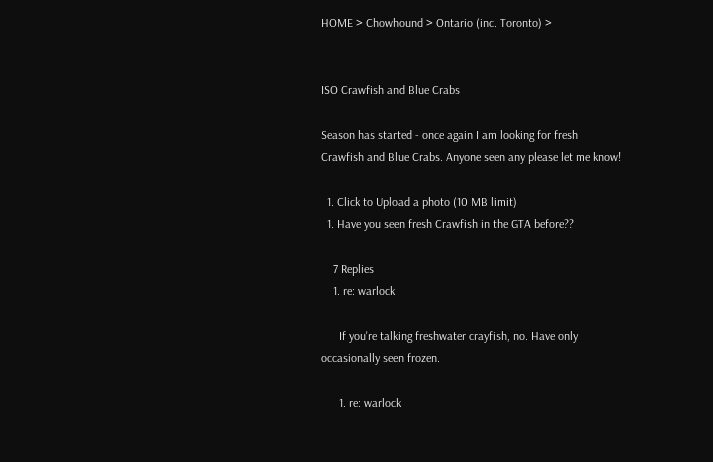HOME > Chowhound > Ontario (inc. Toronto) >


ISO Crawfish and Blue Crabs

Season has started - once again I am looking for fresh Crawfish and Blue Crabs. Anyone seen any please let me know!

  1. Click to Upload a photo (10 MB limit)
  1. Have you seen fresh Crawfish in the GTA before??

    7 Replies
    1. re: warlock

      If you're talking freshwater crayfish, no. Have only occasionally seen frozen.

      1. re: warlock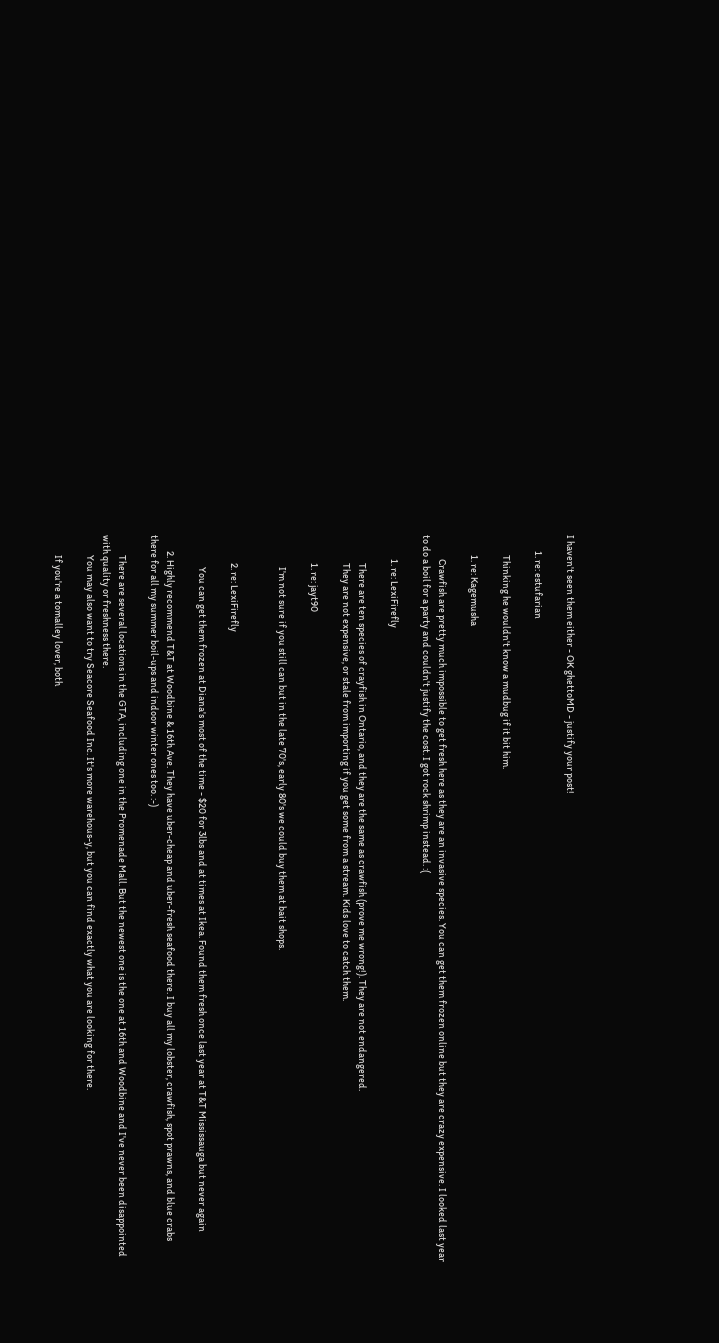I haven't seen them either - OK ghettoMD - justify your post!

        1. re: estufarian

          Thinking he wouldn't know a mudbug if it bit him.

          1. re: Kagemusha

            Crawfish are pretty much impossible to get fresh here as they are an invasive species. You can get them frozen online but they are crazy expensive. I looked last year to do a boil for a party and couldn't justify the cost. I got rock shrimp instead. :(

            1. re: LexiFirefly

              There are ten species of crayfish in Ontario, and they are the same as crawfish (prove me wrong!). They are not endangered.
              They are not expensive, or stale from importing if you get some from a stream. Kids love to catch them.

              1. re: jayt90

                I'm not sure if you still can but in the late 70's, early 80's we could buy them at bait shops.


              2. re: LexiFirefly

                You can get them frozen at Diana's most of the time - $20 for 3lbs and at times at Ikea. Found them fresh once last year at T&T Mississauga but never again

        2. Highly recommend T&T at Woodbine & 16th Ave. They have uber-cheap and uber-fresh seafood there. I buy all my lobster, crawfish, spot prawns, and blue crabs there for all my summer boil-ups and indoor winter ones too. :-)

          There are several locations in the GTA, including one in the Promenade Mall. But the newest one is the one at 16th and Woodbine and I've never been disappointed with quality or freshness there.
          You may also want to try Seacore Seafood Inc. It's more warehous-y, but you can find exactly what you are looking for there.

          If you're a tomalley lover, both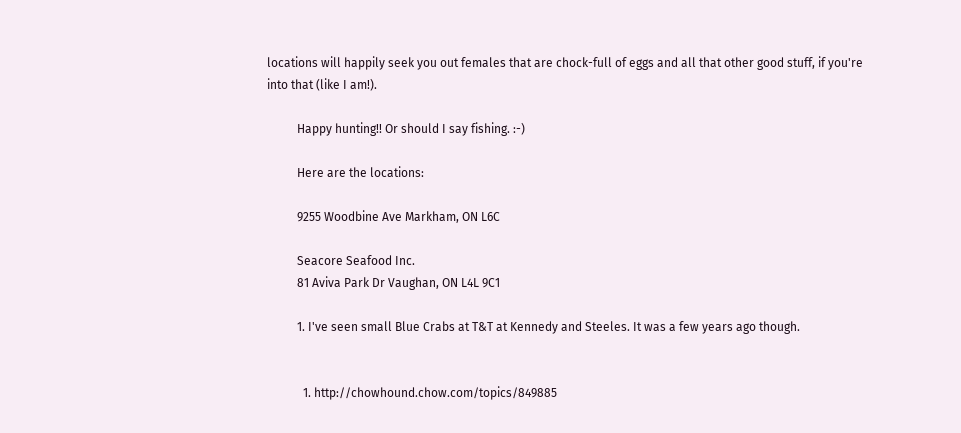locations will happily seek you out females that are chock-full of eggs and all that other good stuff, if you're into that (like I am!).

          Happy hunting!! Or should I say fishing. :-)

          Here are the locations:

          9255 Woodbine Ave Markham, ON L6C

          Seacore Seafood Inc.
          81 Aviva Park Dr Vaughan, ON L4L 9C1

          1. I've seen small Blue Crabs at T&T at Kennedy and Steeles. It was a few years ago though.


            1. http://chowhound.chow.com/topics/849885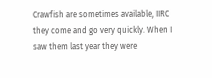Crawfish are sometimes available, IIRC they come and go very quickly. When I saw them last year they were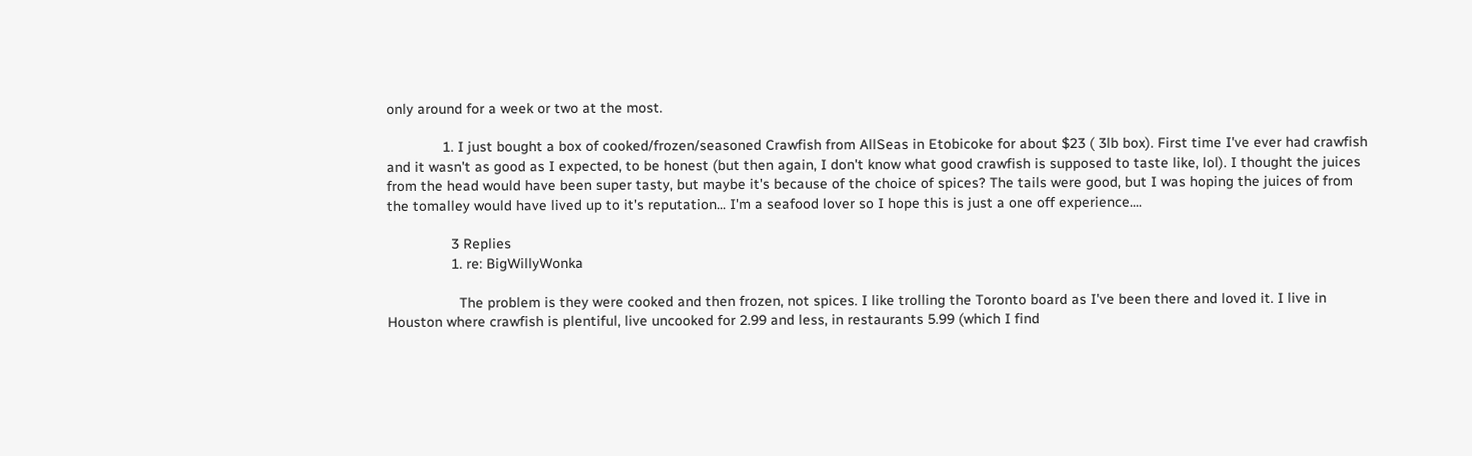only around for a week or two at the most.

              1. I just bought a box of cooked/frozen/seasoned Crawfish from AllSeas in Etobicoke for about $23 ( 3lb box). First time I've ever had crawfish and it wasn't as good as I expected, to be honest (but then again, I don't know what good crawfish is supposed to taste like, lol). I thought the juices from the head would have been super tasty, but maybe it's because of the choice of spices? The tails were good, but I was hoping the juices of from the tomalley would have lived up to it's reputation... I'm a seafood lover so I hope this is just a one off experience....

                3 Replies
                1. re: BigWillyWonka

                  The problem is they were cooked and then frozen, not spices. I like trolling the Toronto board as I've been there and loved it. I live in Houston where crawfish is plentiful, live uncooked for 2.99 and less, in restaurants 5.99 (which I find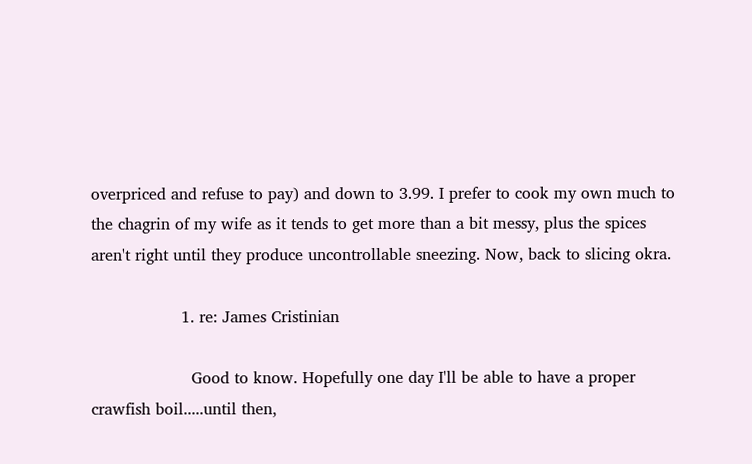overpriced and refuse to pay) and down to 3.99. I prefer to cook my own much to the chagrin of my wife as it tends to get more than a bit messy, plus the spices aren't right until they produce uncontrollable sneezing. Now, back to slicing okra.

                  1. re: James Cristinian

                    Good to know. Hopefully one day I'll be able to have a proper crawfish boil.....until then,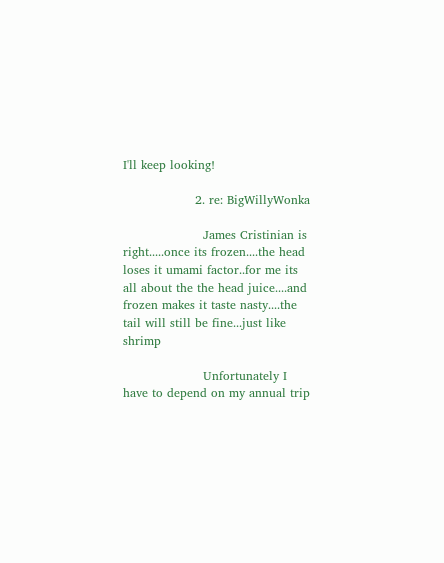I'll keep looking!

                  2. re: BigWillyWonka

                    James Cristinian is right.....once its frozen....the head loses it umami factor..for me its all about the the head juice....and frozen makes it taste nasty....the tail will still be fine...just like shrimp

                    Unfortunately I have to depend on my annual trip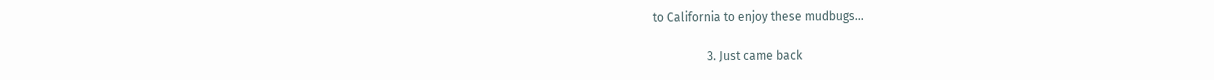to California to enjoy these mudbugs...

                  3. Just came back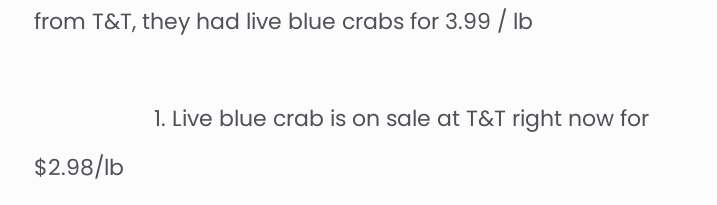from T&T, they had live blue crabs for 3.99 / lb

                    1. Live blue crab is on sale at T&T right now for $2.98/lb